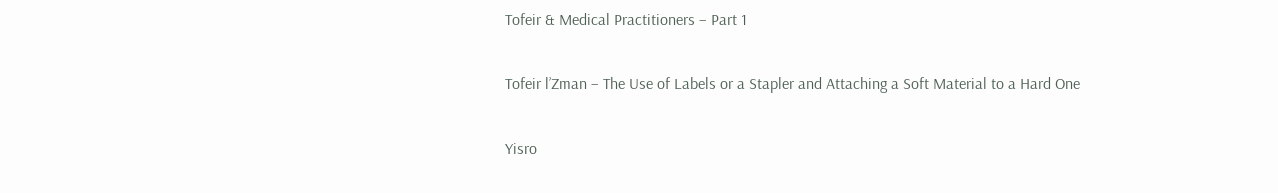Tofeir & Medical Practitioners – Part 1

Tofeir l’Zman – The Use of Labels or a Stapler and Attaching a Soft Material to a Hard One

Yisro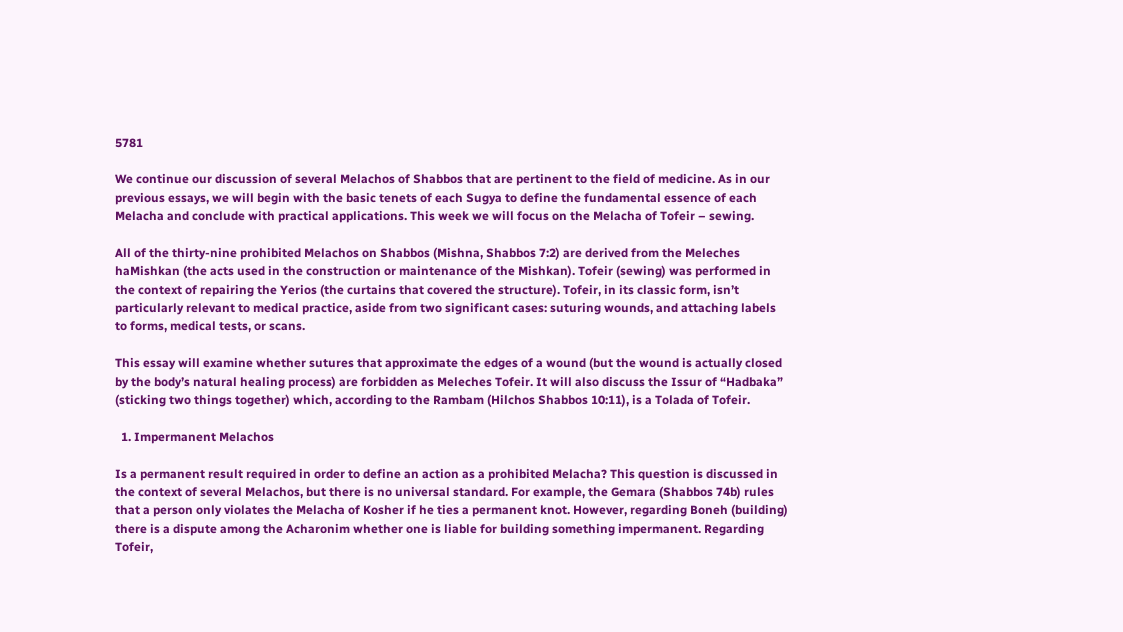5781

We continue our discussion of several Melachos of Shabbos that are pertinent to the field of medicine. As in our previous essays, we will begin with the basic tenets of each Sugya to define the fundamental essence of each Melacha and conclude with practical applications. This week we will focus on the Melacha of Tofeir – sewing.

All of the thirty-nine prohibited Melachos on Shabbos (Mishna, Shabbos 7:2) are derived from the Meleches haMishkan (the acts used in the construction or maintenance of the Mishkan). Tofeir (sewing) was performed in the context of repairing the Yerios (the curtains that covered the structure). Tofeir, in its classic form, isn’t particularly relevant to medical practice, aside from two significant cases: suturing wounds, and attaching labels to forms, medical tests, or scans.

This essay will examine whether sutures that approximate the edges of a wound (but the wound is actually closed by the body’s natural healing process) are forbidden as Meleches Tofeir. It will also discuss the Issur of “Hadbaka” (sticking two things together) which, according to the Rambam (Hilchos Shabbos 10:11), is a Tolada of Tofeir.

  1. Impermanent Melachos

Is a permanent result required in order to define an action as a prohibited Melacha? This question is discussed in the context of several Melachos, but there is no universal standard. For example, the Gemara (Shabbos 74b) rules that a person only violates the Melacha of Kosher if he ties a permanent knot. However, regarding Boneh (building) there is a dispute among the Acharonim whether one is liable for building something impermanent. Regarding Tofeir,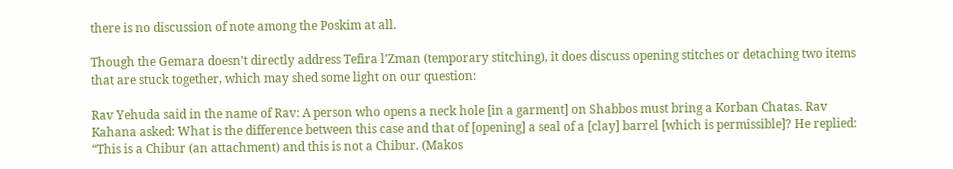there is no discussion of note among the Poskim at all.

Though the Gemara doesn’t directly address Tefira l’Zman (temporary stitching), it does discuss opening stitches or detaching two items that are stuck together, which may shed some light on our question:

Rav Yehuda said in the name of Rav: A person who opens a neck hole [in a garment] on Shabbos must bring a Korban Chatas. Rav Kahana asked: What is the difference between this case and that of [opening] a seal of a [clay] barrel [which is permissible]? He replied: “This is a Chibur (an attachment) and this is not a Chibur. (Makos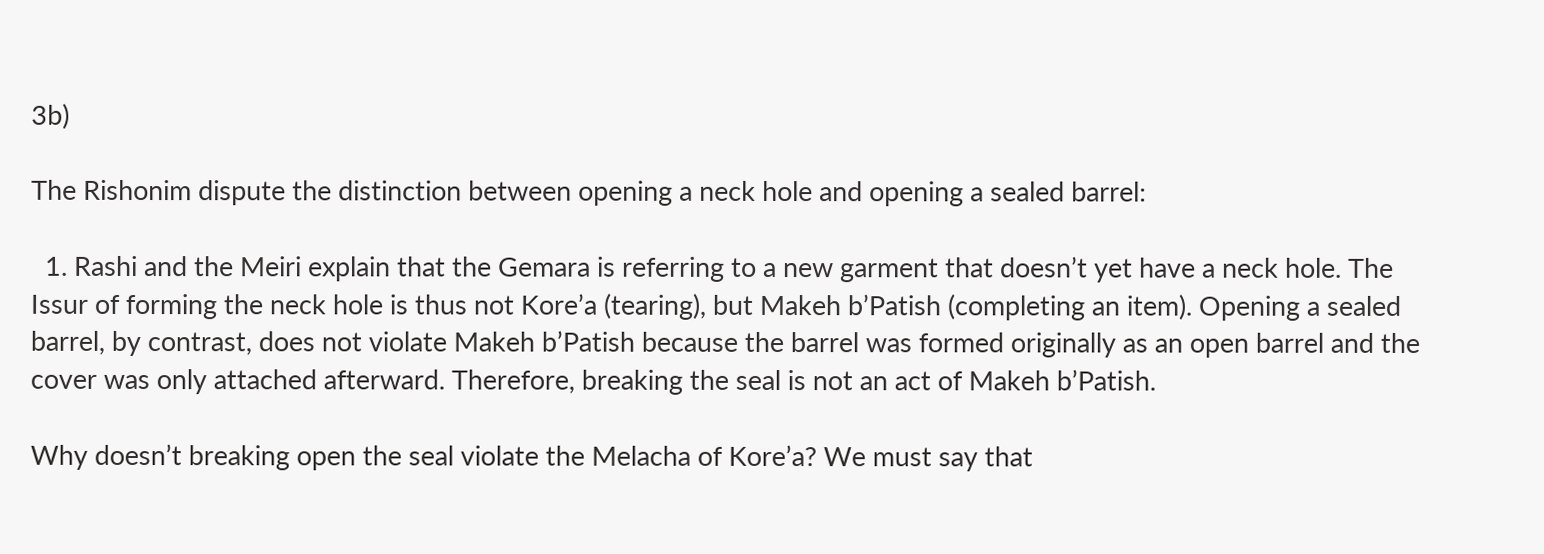3b)

The Rishonim dispute the distinction between opening a neck hole and opening a sealed barrel:

  1. Rashi and the Meiri explain that the Gemara is referring to a new garment that doesn’t yet have a neck hole. The Issur of forming the neck hole is thus not Kore’a (tearing), but Makeh b’Patish (completing an item). Opening a sealed barrel, by contrast, does not violate Makeh b’Patish because the barrel was formed originally as an open barrel and the cover was only attached afterward. Therefore, breaking the seal is not an act of Makeh b’Patish.

Why doesn’t breaking open the seal violate the Melacha of Kore’a? We must say that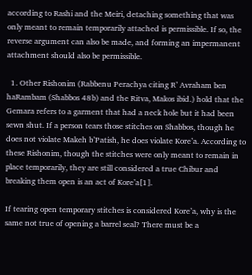according to Rashi and the Meiri, detaching something that was only meant to remain temporarily attached is permissible. If so, the reverse argument can also be made, and forming an impermanent attachment should also be permissible.

  1. Other Rishonim (Rabbenu Perachya citing R’ Avraham ben haRambam (Shabbos 48b) and the Ritva, Makos ibid.) hold that the Gemara refers to a garment that had a neck hole but it had been sewn shut. If a person tears those stitches on Shabbos, though he does not violate Makeh b’Patish, he does violate Kore’a. According to these Rishonim, though the stitches were only meant to remain in place temporarily, they are still considered a true Chibur and breaking them open is an act of Kore’a[1].

If tearing open temporary stitches is considered Kore’a, why is the same not true of opening a barrel seal? There must be a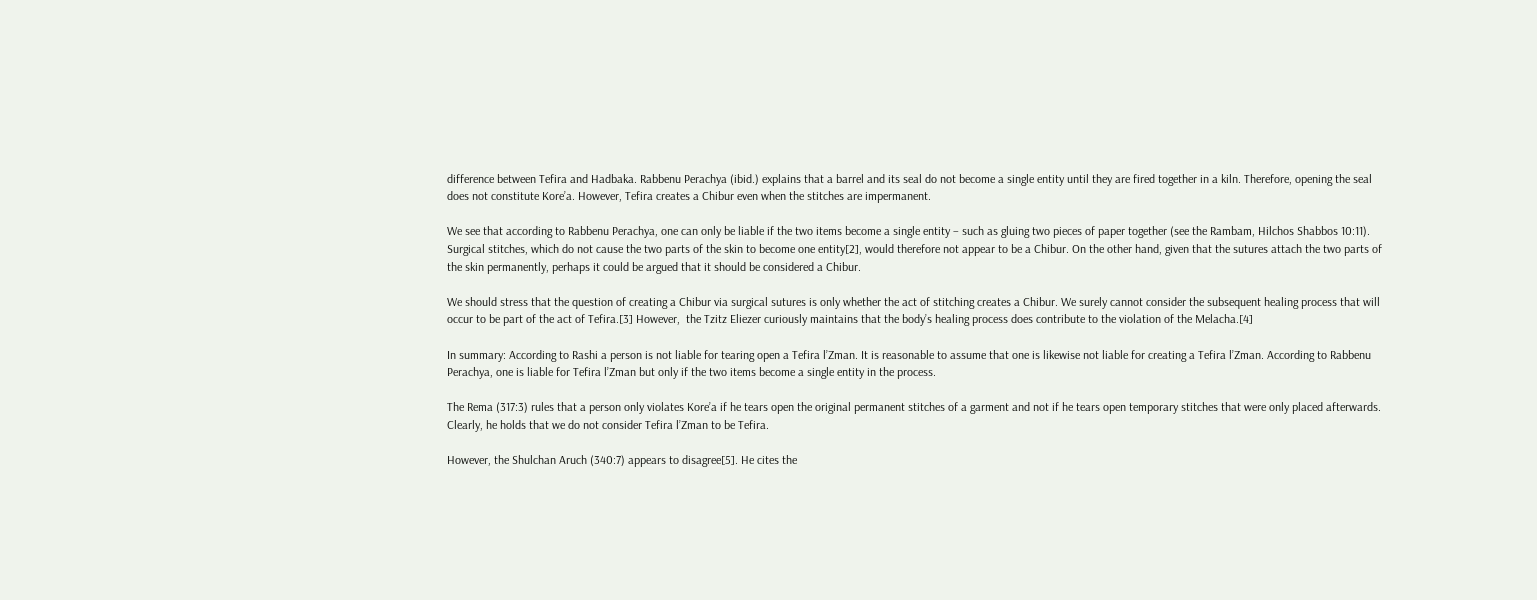difference between Tefira and Hadbaka. Rabbenu Perachya (ibid.) explains that a barrel and its seal do not become a single entity until they are fired together in a kiln. Therefore, opening the seal does not constitute Kore’a. However, Tefira creates a Chibur even when the stitches are impermanent.

We see that according to Rabbenu Perachya, one can only be liable if the two items become a single entity – such as gluing two pieces of paper together (see the Rambam, Hilchos Shabbos 10:11). Surgical stitches, which do not cause the two parts of the skin to become one entity[2], would therefore not appear to be a Chibur. On the other hand, given that the sutures attach the two parts of the skin permanently, perhaps it could be argued that it should be considered a Chibur.

We should stress that the question of creating a Chibur via surgical sutures is only whether the act of stitching creates a Chibur. We surely cannot consider the subsequent healing process that will occur to be part of the act of Tefira.[3] However,  the Tzitz Eliezer curiously maintains that the body’s healing process does contribute to the violation of the Melacha.[4]

In summary: According to Rashi a person is not liable for tearing open a Tefira l’Zman. It is reasonable to assume that one is likewise not liable for creating a Tefira l’Zman. According to Rabbenu Perachya, one is liable for Tefira l’Zman but only if the two items become a single entity in the process.

The Rema (317:3) rules that a person only violates Kore’a if he tears open the original permanent stitches of a garment and not if he tears open temporary stitches that were only placed afterwards. Clearly, he holds that we do not consider Tefira l’Zman to be Tefira.

However, the Shulchan Aruch (340:7) appears to disagree[5]. He cites the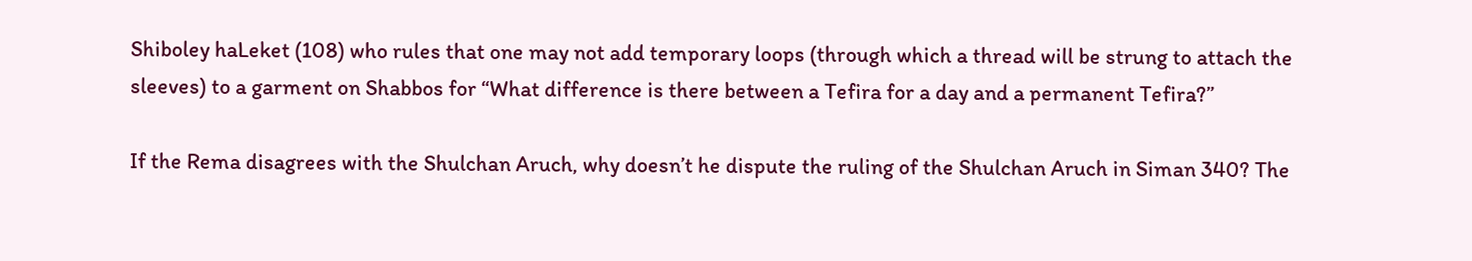Shiboley haLeket (108) who rules that one may not add temporary loops (through which a thread will be strung to attach the sleeves) to a garment on Shabbos for “What difference is there between a Tefira for a day and a permanent Tefira?”

If the Rema disagrees with the Shulchan Aruch, why doesn’t he dispute the ruling of the Shulchan Aruch in Siman 340? The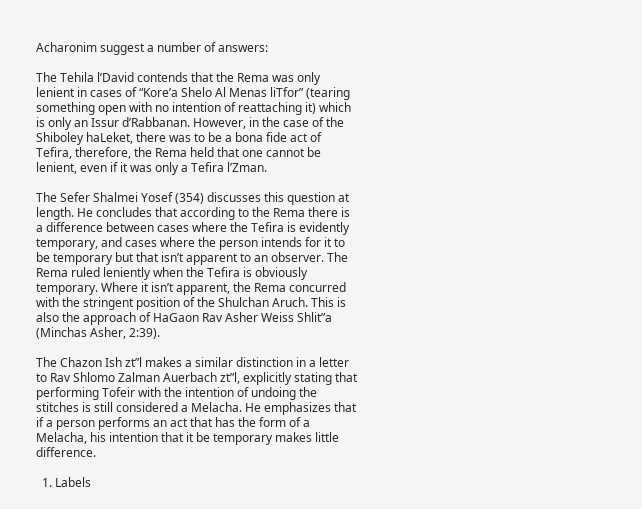Acharonim suggest a number of answers:

The Tehila l’David contends that the Rema was only lenient in cases of “Kore’a Shelo Al Menas liTfor” (tearing something open with no intention of reattaching it) which is only an Issur d’Rabbanan. However, in the case of the Shiboley haLeket, there was to be a bona fide act of Tefira, therefore, the Rema held that one cannot be lenient, even if it was only a Tefira l’Zman.

The Sefer Shalmei Yosef (354) discusses this question at length. He concludes that according to the Rema there is a difference between cases where the Tefira is evidently temporary, and cases where the person intends for it to be temporary but that isn’t apparent to an observer. The Rema ruled leniently when the Tefira is obviously temporary. Where it isn’t apparent, the Rema concurred with the stringent position of the Shulchan Aruch. This is also the approach of HaGaon Rav Asher Weiss Shlit”a (Minchas Asher, 2:39).

The Chazon Ish zt”l makes a similar distinction in a letter to Rav Shlomo Zalman Auerbach zt”l, explicitly stating that performing Tofeir with the intention of undoing the stitches is still considered a Melacha. He emphasizes that if a person performs an act that has the form of a Melacha, his intention that it be temporary makes little difference.

  1. Labels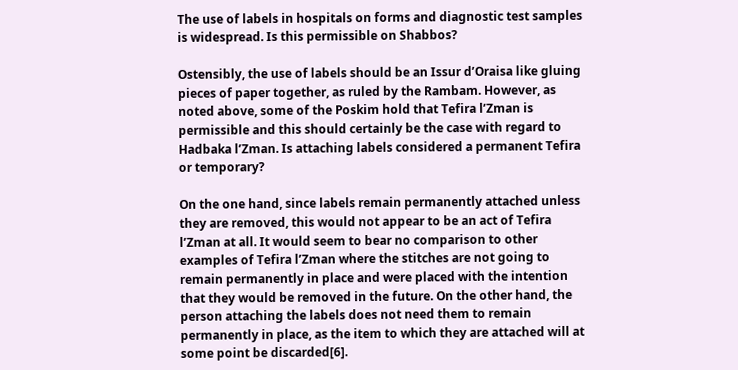The use of labels in hospitals on forms and diagnostic test samples is widespread. Is this permissible on Shabbos?

Ostensibly, the use of labels should be an Issur d’Oraisa like gluing pieces of paper together, as ruled by the Rambam. However, as noted above, some of the Poskim hold that Tefira l’Zman is permissible and this should certainly be the case with regard to Hadbaka l’Zman. Is attaching labels considered a permanent Tefira or temporary?

On the one hand, since labels remain permanently attached unless they are removed, this would not appear to be an act of Tefira l’Zman at all. It would seem to bear no comparison to other examples of Tefira l’Zman where the stitches are not going to remain permanently in place and were placed with the intention that they would be removed in the future. On the other hand, the person attaching the labels does not need them to remain permanently in place, as the item to which they are attached will at some point be discarded[6].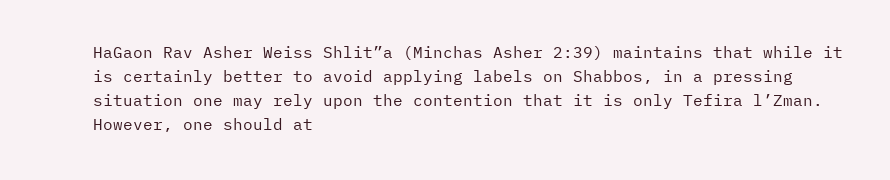HaGaon Rav Asher Weiss Shlit”a (Minchas Asher 2:39) maintains that while it is certainly better to avoid applying labels on Shabbos, in a pressing situation one may rely upon the contention that it is only Tefira l’Zman. However, one should at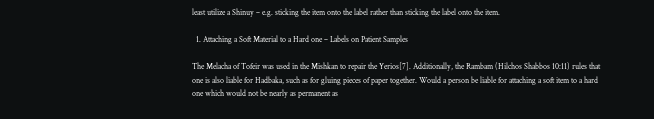least utilize a Shinuy – e.g. sticking the item onto the label rather than sticking the label onto the item.

  1. Attaching a Soft Material to a Hard one – Labels on Patient Samples

The Melacha of Tofeir was used in the Mishkan to repair the Yerios[7]. Additionally, the Rambam (Hilchos Shabbos 10:11) rules that one is also liable for Hadbaka, such as for gluing pieces of paper together. Would a person be liable for attaching a soft item to a hard one which would not be nearly as permanent as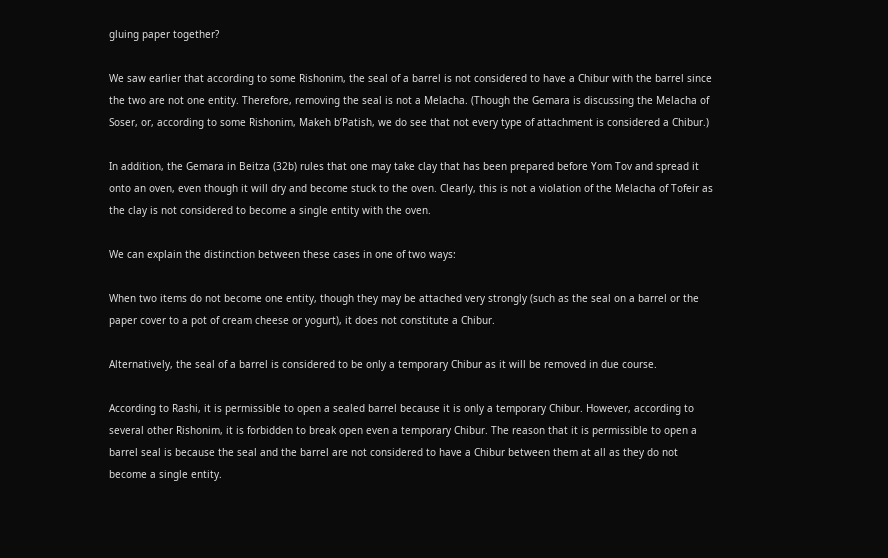gluing paper together?

We saw earlier that according to some Rishonim, the seal of a barrel is not considered to have a Chibur with the barrel since the two are not one entity. Therefore, removing the seal is not a Melacha. (Though the Gemara is discussing the Melacha of Soser, or, according to some Rishonim, Makeh b’Patish, we do see that not every type of attachment is considered a Chibur.)

In addition, the Gemara in Beitza (32b) rules that one may take clay that has been prepared before Yom Tov and spread it onto an oven, even though it will dry and become stuck to the oven. Clearly, this is not a violation of the Melacha of Tofeir as the clay is not considered to become a single entity with the oven.

We can explain the distinction between these cases in one of two ways:

When two items do not become one entity, though they may be attached very strongly (such as the seal on a barrel or the paper cover to a pot of cream cheese or yogurt), it does not constitute a Chibur.

Alternatively, the seal of a barrel is considered to be only a temporary Chibur as it will be removed in due course.

According to Rashi, it is permissible to open a sealed barrel because it is only a temporary Chibur. However, according to several other Rishonim, it is forbidden to break open even a temporary Chibur. The reason that it is permissible to open a barrel seal is because the seal and the barrel are not considered to have a Chibur between them at all as they do not become a single entity.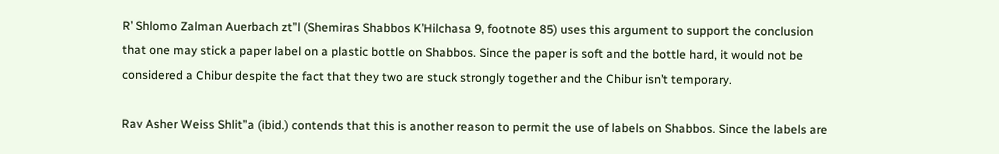R’ Shlomo Zalman Auerbach zt”l (Shemiras Shabbos K’Hilchasa 9, footnote 85) uses this argument to support the conclusion that one may stick a paper label on a plastic bottle on Shabbos. Since the paper is soft and the bottle hard, it would not be considered a Chibur despite the fact that they two are stuck strongly together and the Chibur isn’t temporary.

Rav Asher Weiss Shlit”a (ibid.) contends that this is another reason to permit the use of labels on Shabbos. Since the labels are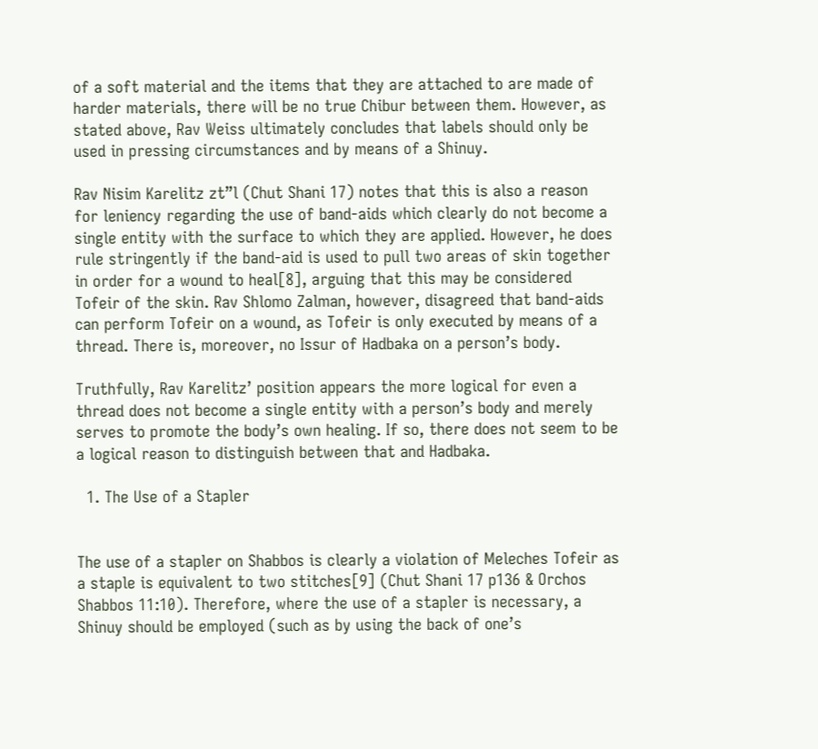of a soft material and the items that they are attached to are made of harder materials, there will be no true Chibur between them. However, as stated above, Rav Weiss ultimately concludes that labels should only be used in pressing circumstances and by means of a Shinuy.

Rav Nisim Karelitz zt”l (Chut Shani 17) notes that this is also a reason for leniency regarding the use of band-aids which clearly do not become a single entity with the surface to which they are applied. However, he does rule stringently if the band-aid is used to pull two areas of skin together in order for a wound to heal[8], arguing that this may be considered Tofeir of the skin. Rav Shlomo Zalman, however, disagreed that band-aids can perform Tofeir on a wound, as Tofeir is only executed by means of a thread. There is, moreover, no Issur of Hadbaka on a person’s body.

Truthfully, Rav Karelitz’ position appears the more logical for even a thread does not become a single entity with a person’s body and merely serves to promote the body’s own healing. If so, there does not seem to be a logical reason to distinguish between that and Hadbaka.

  1. The Use of a Stapler


The use of a stapler on Shabbos is clearly a violation of Meleches Tofeir as a staple is equivalent to two stitches[9] (Chut Shani 17 p136 & Orchos Shabbos 11:10). Therefore, where the use of a stapler is necessary, a Shinuy should be employed (such as by using the back of one’s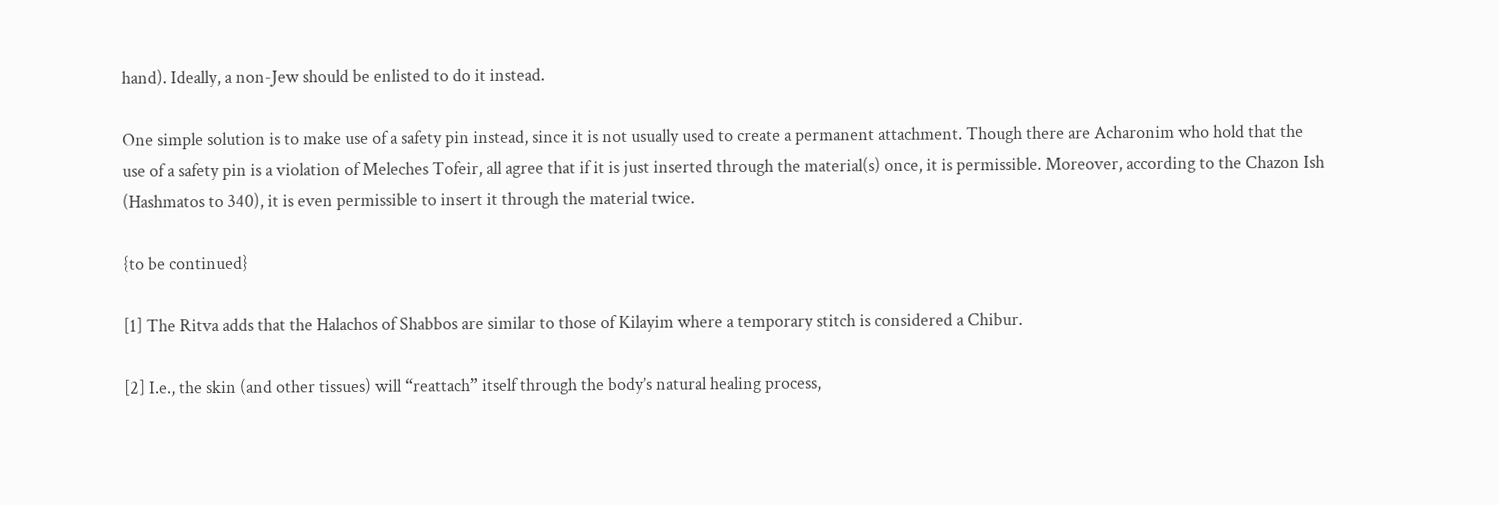hand). Ideally, a non-Jew should be enlisted to do it instead.

One simple solution is to make use of a safety pin instead, since it is not usually used to create a permanent attachment. Though there are Acharonim who hold that the use of a safety pin is a violation of Meleches Tofeir, all agree that if it is just inserted through the material(s) once, it is permissible. Moreover, according to the Chazon Ish (Hashmatos to 340), it is even permissible to insert it through the material twice.

{to be continued}

[1] The Ritva adds that the Halachos of Shabbos are similar to those of Kilayim where a temporary stitch is considered a Chibur.

[2] I.e., the skin (and other tissues) will “reattach” itself through the body’s natural healing process,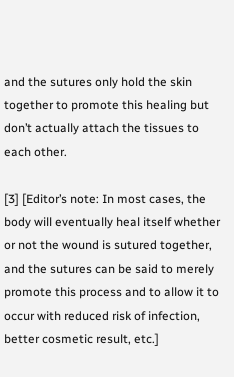and the sutures only hold the skin together to promote this healing but don’t actually attach the tissues to each other.

[3] [Editor’s note: In most cases, the body will eventually heal itself whether or not the wound is sutured together, and the sutures can be said to merely promote this process and to allow it to occur with reduced risk of infection, better cosmetic result, etc.]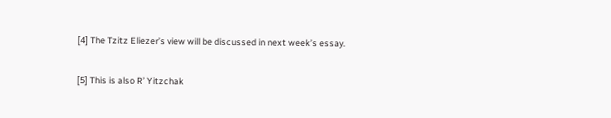[4] The Tzitz Eliezer’s view will be discussed in next week’s essay.

[5] This is also R’ Yitzchak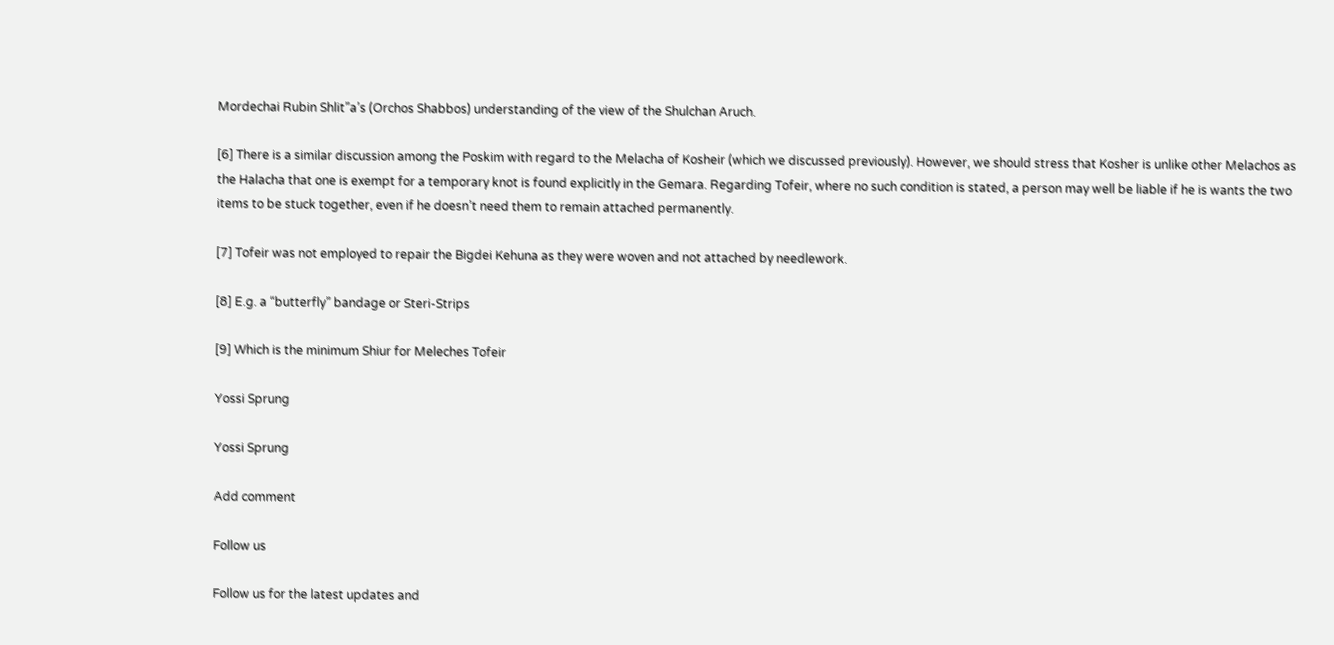Mordechai Rubin Shlit”a’s (Orchos Shabbos) understanding of the view of the Shulchan Aruch.

[6] There is a similar discussion among the Poskim with regard to the Melacha of Kosheir (which we discussed previously). However, we should stress that Kosher is unlike other Melachos as the Halacha that one is exempt for a temporary knot is found explicitly in the Gemara. Regarding Tofeir, where no such condition is stated, a person may well be liable if he is wants the two items to be stuck together, even if he doesn’t need them to remain attached permanently.

[7] Tofeir was not employed to repair the Bigdei Kehuna as they were woven and not attached by needlework.

[8] E.g. a “butterfly” bandage or Steri-Strips

[9] Which is the minimum Shiur for Meleches Tofeir

Yossi Sprung

Yossi Sprung

Add comment

Follow us

Follow us for the latest updates and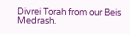Divrei Torah from our Beis Medrash.